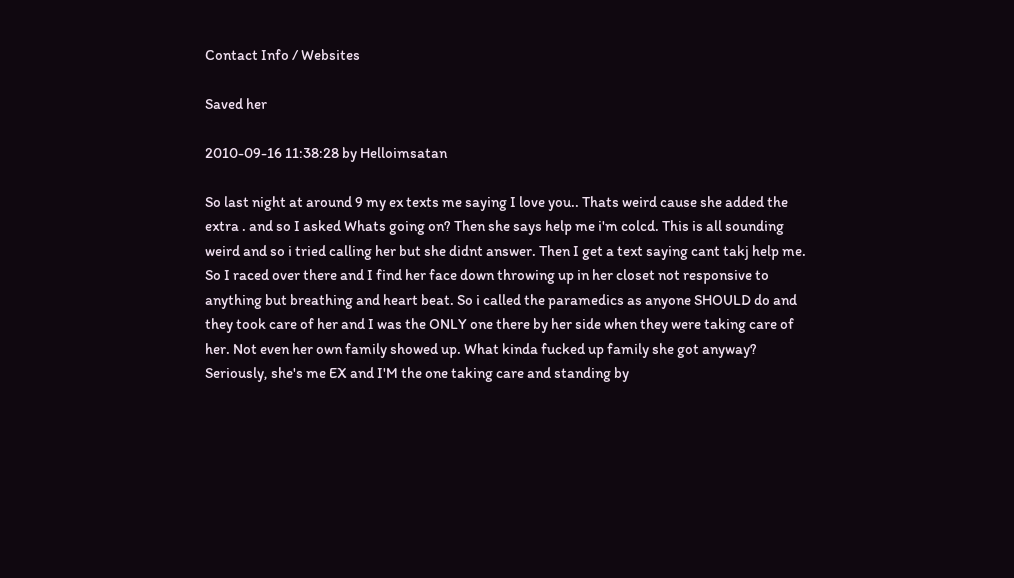Contact Info / Websites

Saved her

2010-09-16 11:38:28 by Helloimsatan

So last night at around 9 my ex texts me saying I love you.. Thats weird cause she added the extra . and so I asked Whats going on? Then she says help me i'm colcd. This is all sounding weird and so i tried calling her but she didnt answer. Then I get a text saying cant takj help me. So I raced over there and I find her face down throwing up in her closet not responsive to anything but breathing and heart beat. So i called the paramedics as anyone SHOULD do and they took care of her and I was the ONLY one there by her side when they were taking care of her. Not even her own family showed up. What kinda fucked up family she got anyway? Seriously, she's me EX and I'M the one taking care and standing by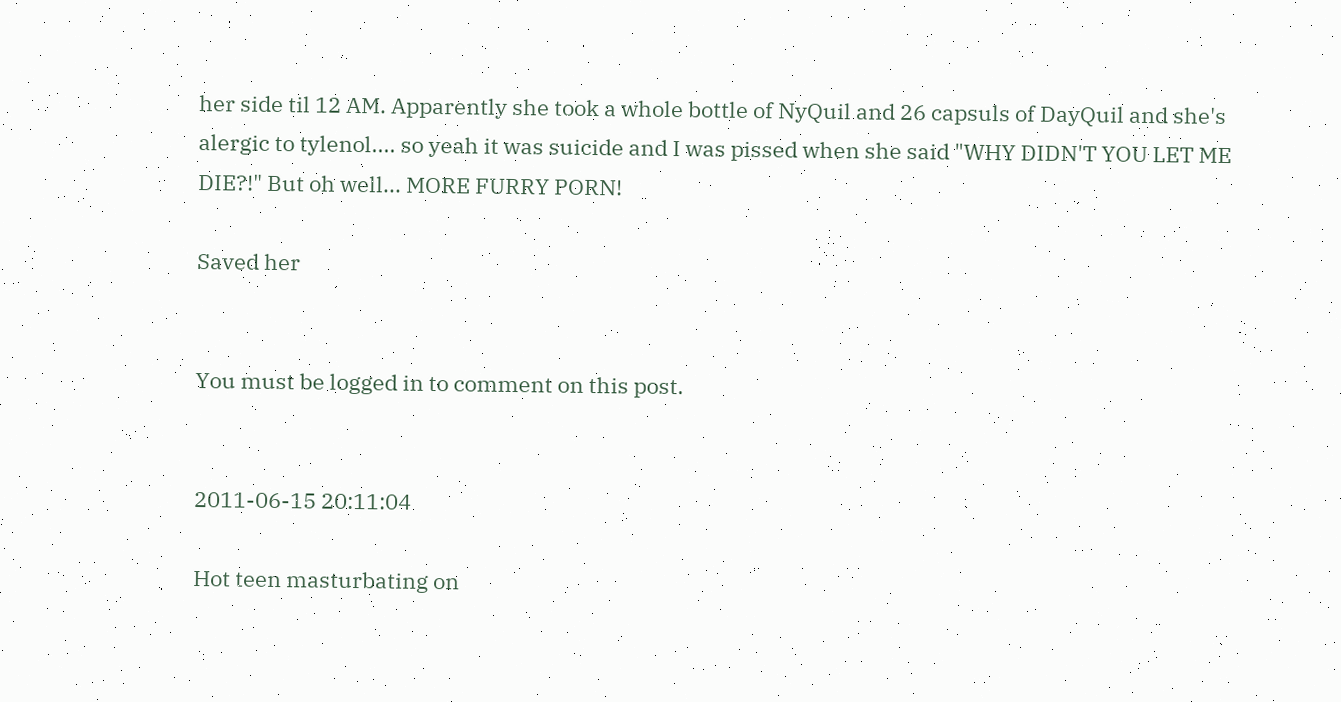her side til 12 AM. Apparently she took a whole bottle of NyQuil and 26 capsuls of DayQuil and she's alergic to tylenol.... so yeah it was suicide and I was pissed when she said "WHY DIDN'T YOU LET ME DIE?!" But oh well... MORE FURRY PORN!

Saved her


You must be logged in to comment on this post.


2011-06-15 20:11:04

Hot teen masturbating on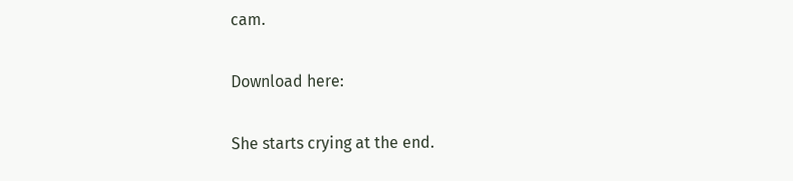cam.

Download here:

She starts crying at the end.